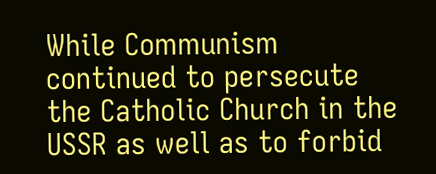While Communism continued to persecute the Catholic Church in the USSR as well as to forbid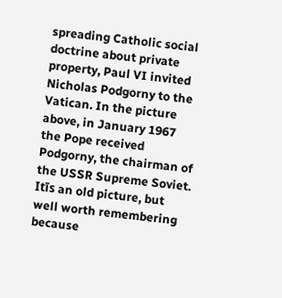spreading Catholic social doctrine about private property, Paul VI invited Nicholas Podgorny to the Vatican. In the picture above, in January 1967 the Pope received Podgorny, the chairman of the USSR Supreme Soviet. Itīs an old picture, but well worth remembering because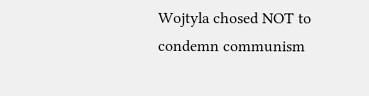Wojtyla chosed NOT to condemn communism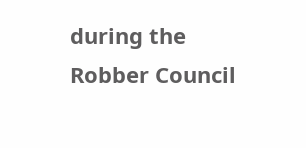during the Robber Council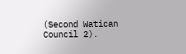(Second Watican Council 2).